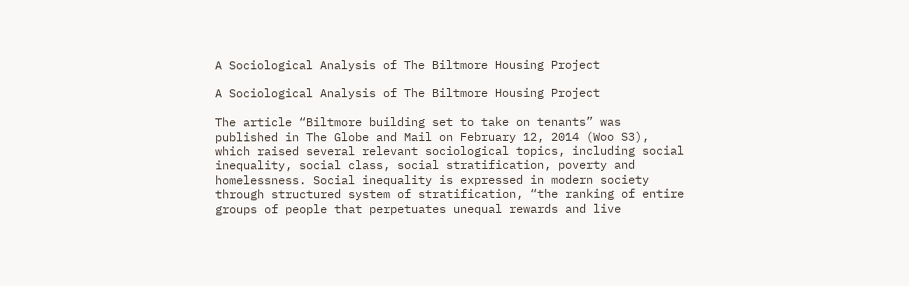A Sociological Analysis of The Biltmore Housing Project

A Sociological Analysis of The Biltmore Housing Project

The article “Biltmore building set to take on tenants” was published in The Globe and Mail on February 12, 2014 (Woo S3), which raised several relevant sociological topics, including social inequality, social class, social stratification, poverty and homelessness. Social inequality is expressed in modern society through structured system of stratification, “the ranking of entire groups of people that perpetuates unequal rewards and live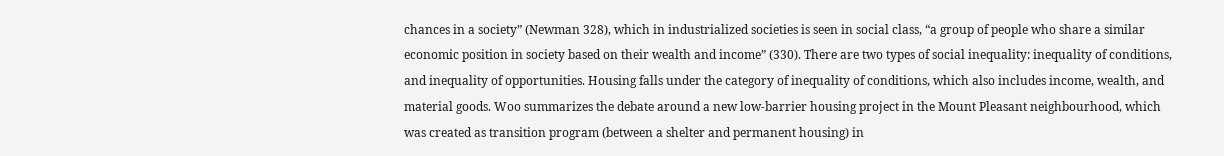chances in a society” (Newman 328), which in industrialized societies is seen in social class, “a group of people who share a similar economic position in society based on their wealth and income” (330). There are two types of social inequality: inequality of conditions, and inequality of opportunities. Housing falls under the category of inequality of conditions, which also includes income, wealth, and material goods. Woo summarizes the debate around a new low-barrier housing project in the Mount Pleasant neighbourhood, which was created as transition program (between a shelter and permanent housing) in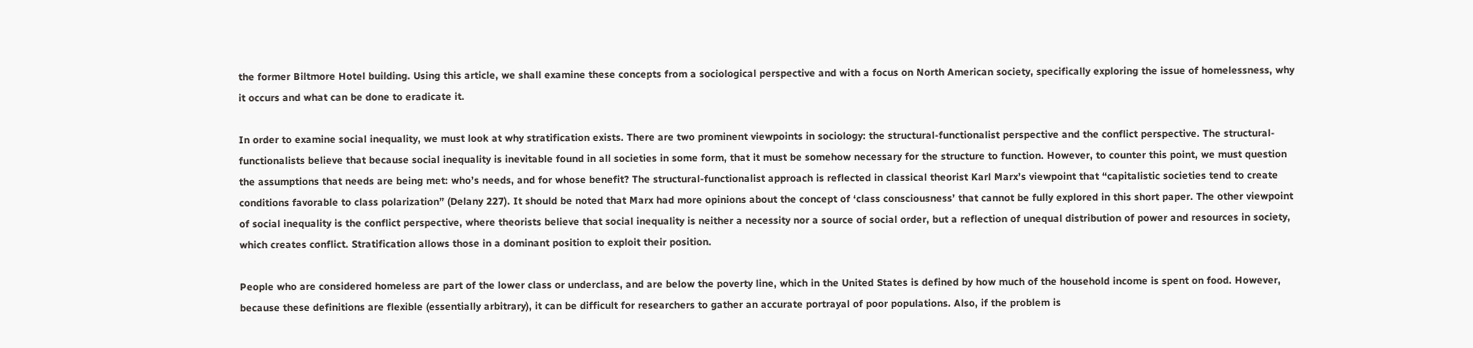the former Biltmore Hotel building. Using this article, we shall examine these concepts from a sociological perspective and with a focus on North American society, specifically exploring the issue of homelessness, why it occurs and what can be done to eradicate it.

In order to examine social inequality, we must look at why stratification exists. There are two prominent viewpoints in sociology: the structural-functionalist perspective and the conflict perspective. The structural-functionalists believe that because social inequality is inevitable found in all societies in some form, that it must be somehow necessary for the structure to function. However, to counter this point, we must question the assumptions that needs are being met: who’s needs, and for whose benefit? The structural-functionalist approach is reflected in classical theorist Karl Marx’s viewpoint that “capitalistic societies tend to create conditions favorable to class polarization” (Delany 227). It should be noted that Marx had more opinions about the concept of ‘class consciousness’ that cannot be fully explored in this short paper. The other viewpoint of social inequality is the conflict perspective, where theorists believe that social inequality is neither a necessity nor a source of social order, but a reflection of unequal distribution of power and resources in society, which creates conflict. Stratification allows those in a dominant position to exploit their position.

People who are considered homeless are part of the lower class or underclass, and are below the poverty line, which in the United States is defined by how much of the household income is spent on food. However, because these definitions are flexible (essentially arbitrary), it can be difficult for researchers to gather an accurate portrayal of poor populations. Also, if the problem is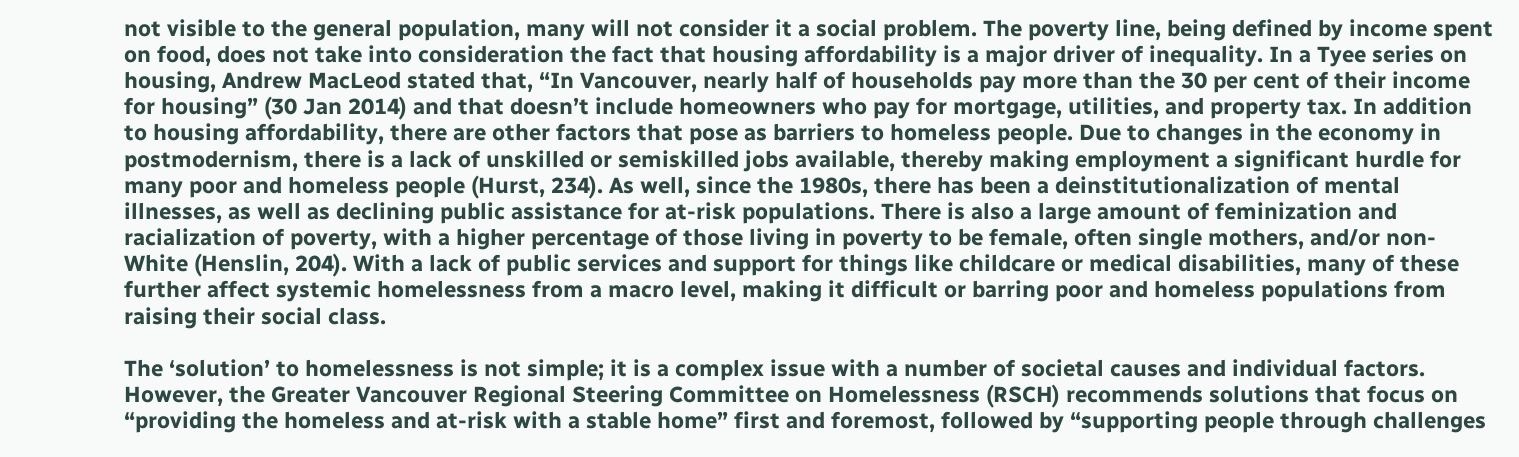not visible to the general population, many will not consider it a social problem. The poverty line, being defined by income spent on food, does not take into consideration the fact that housing affordability is a major driver of inequality. In a Tyee series on housing, Andrew MacLeod stated that, “In Vancouver, nearly half of households pay more than the 30 per cent of their income for housing” (30 Jan 2014) and that doesn’t include homeowners who pay for mortgage, utilities, and property tax. In addition to housing affordability, there are other factors that pose as barriers to homeless people. Due to changes in the economy in postmodernism, there is a lack of unskilled or semiskilled jobs available, thereby making employment a significant hurdle for many poor and homeless people (Hurst, 234). As well, since the 1980s, there has been a deinstitutionalization of mental illnesses, as well as declining public assistance for at-risk populations. There is also a large amount of feminization and racialization of poverty, with a higher percentage of those living in poverty to be female, often single mothers, and/or non-White (Henslin, 204). With a lack of public services and support for things like childcare or medical disabilities, many of these further affect systemic homelessness from a macro level, making it difficult or barring poor and homeless populations from raising their social class.

The ‘solution’ to homelessness is not simple; it is a complex issue with a number of societal causes and individual factors. However, the Greater Vancouver Regional Steering Committee on Homelessness (RSCH) recommends solutions that focus on “providing the homeless and at-risk with a stable home” first and foremost, followed by “supporting people through challenges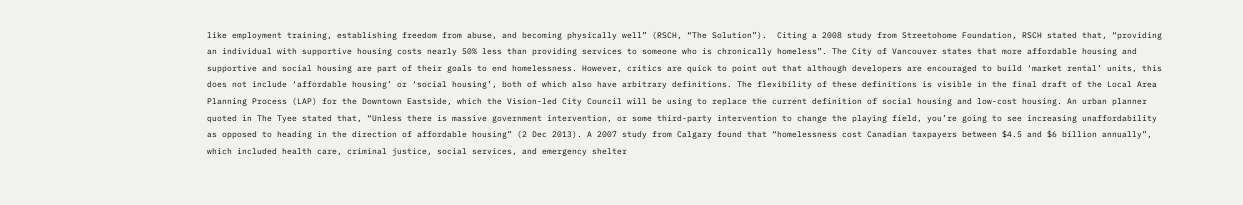like employment training, establishing freedom from abuse, and becoming physically well” (RSCH, “The Solution”).  Citing a 2008 study from Streetohome Foundation, RSCH stated that, “providing an individual with supportive housing costs nearly 50% less than providing services to someone who is chronically homeless”. The City of Vancouver states that more affordable housing and supportive and social housing are part of their goals to end homelessness. However, critics are quick to point out that although developers are encouraged to build ‘market rental’ units, this does not include ‘affordable housing’ or ‘social housing’, both of which also have arbitrary definitions. The flexibility of these definitions is visible in the final draft of the Local Area Planning Process (LAP) for the Downtown Eastside, which the Vision-led City Council will be using to replace the current definition of social housing and low-cost housing. An urban planner quoted in The Tyee stated that, “Unless there is massive government intervention, or some third-party intervention to change the playing field, you’re going to see increasing unaffordability as opposed to heading in the direction of affordable housing” (2 Dec 2013). A 2007 study from Calgary found that “homelessness cost Canadian taxpayers between $4.5 and $6 billion annually”, which included health care, criminal justice, social services, and emergency shelter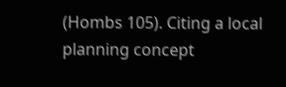(Hombs 105). Citing a local planning concept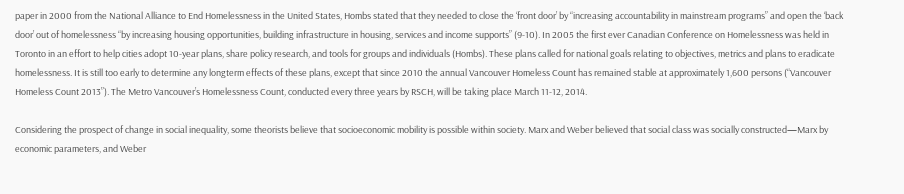paper in 2000 from the National Alliance to End Homelessness in the United States, Hombs stated that they needed to close the ‘front door’ by “increasing accountability in mainstream programs” and open the ‘back door’ out of homelessness “by increasing housing opportunities, building infrastructure in housing, services and income supports” (9-10). In 2005 the first ever Canadian Conference on Homelessness was held in Toronto in an effort to help cities adopt 10-year plans, share policy research, and tools for groups and individuals (Hombs). These plans called for national goals relating to objectives, metrics and plans to eradicate homelessness. It is still too early to determine any longterm effects of these plans, except that since 2010 the annual Vancouver Homeless Count has remained stable at approximately 1,600 persons (“Vancouver Homeless Count 2013”). The Metro Vancouver’s Homelessness Count, conducted every three years by RSCH, will be taking place March 11-12, 2014.

Considering the prospect of change in social inequality, some theorists believe that socioeconomic mobility is possible within society. Marx and Weber believed that social class was socially constructed—Marx by economic parameters, and Weber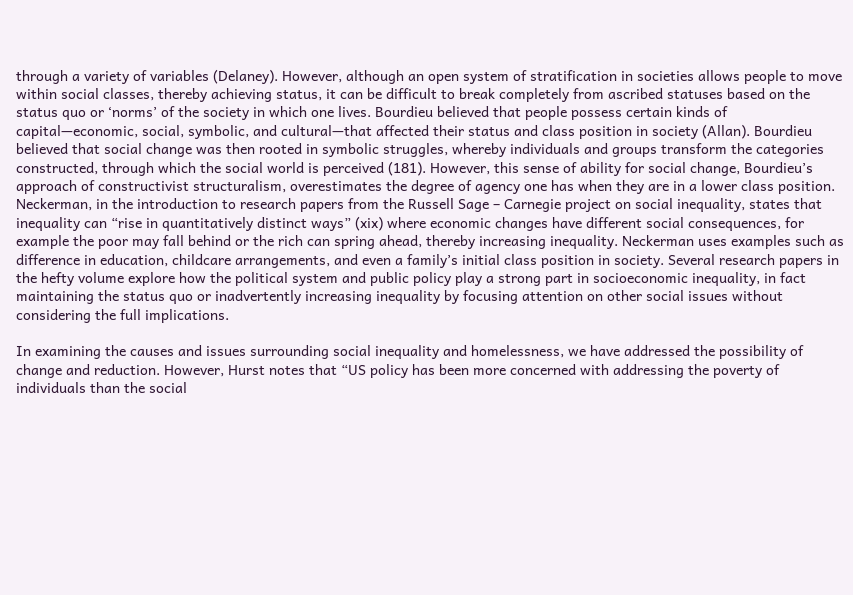through a variety of variables (Delaney). However, although an open system of stratification in societies allows people to move within social classes, thereby achieving status, it can be difficult to break completely from ascribed statuses based on the status quo or ‘norms’ of the society in which one lives. Bourdieu believed that people possess certain kinds of capital—economic, social, symbolic, and cultural—that affected their status and class position in society (Allan). Bourdieu believed that social change was then rooted in symbolic struggles, whereby individuals and groups transform the categories constructed, through which the social world is perceived (181). However, this sense of ability for social change, Bourdieu’s approach of constructivist structuralism, overestimates the degree of agency one has when they are in a lower class position. Neckerman, in the introduction to research papers from the Russell Sage – Carnegie project on social inequality, states that inequality can “rise in quantitatively distinct ways” (xix) where economic changes have different social consequences, for example the poor may fall behind or the rich can spring ahead, thereby increasing inequality. Neckerman uses examples such as difference in education, childcare arrangements, and even a family’s initial class position in society. Several research papers in the hefty volume explore how the political system and public policy play a strong part in socioeconomic inequality, in fact maintaining the status quo or inadvertently increasing inequality by focusing attention on other social issues without considering the full implications.

In examining the causes and issues surrounding social inequality and homelessness, we have addressed the possibility of change and reduction. However, Hurst notes that “US policy has been more concerned with addressing the poverty of individuals than the social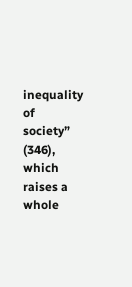inequality of society” (346), which raises a whole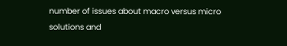number of issues about macro versus micro solutions and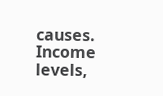causes. Income levels,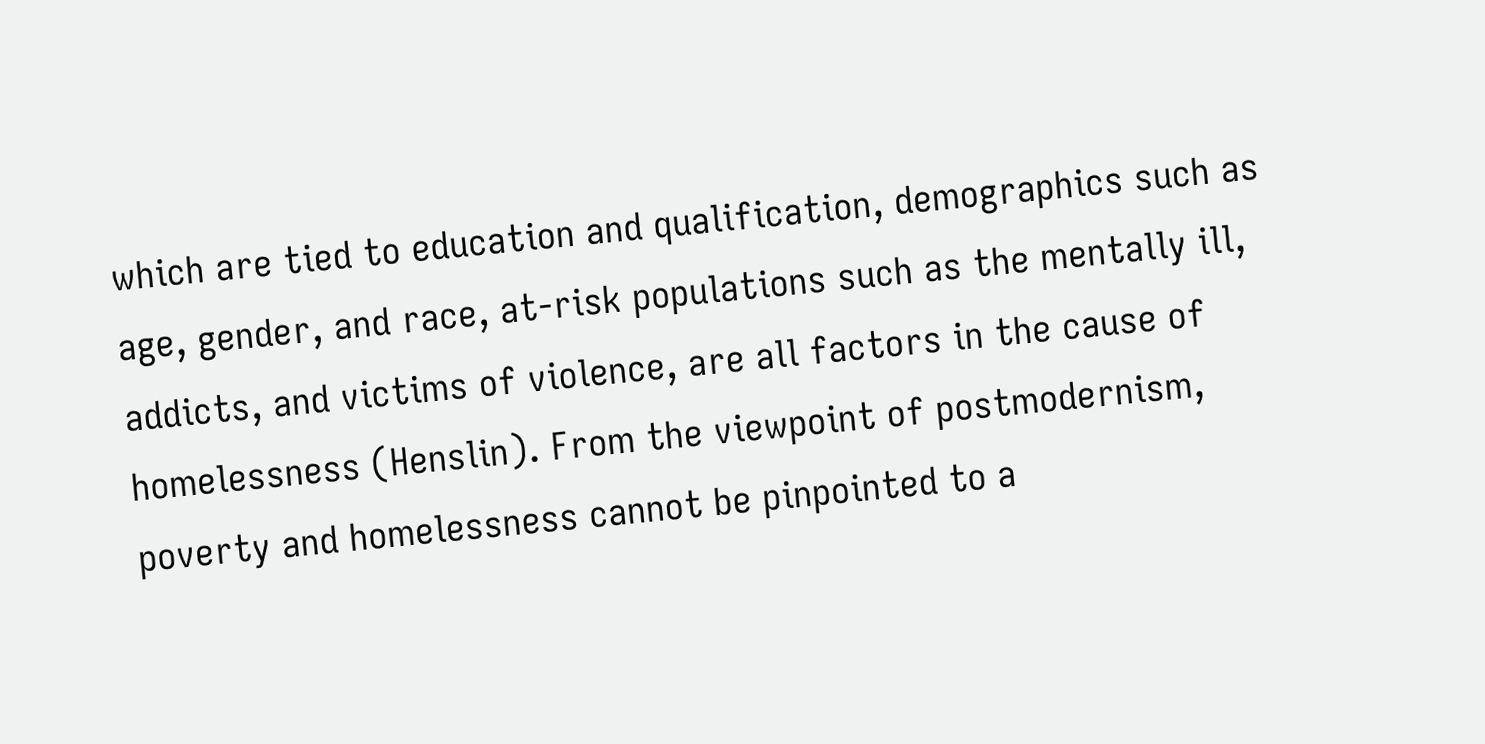which are tied to education and qualification, demographics such as age, gender, and race, at-risk populations such as the mentally ill, addicts, and victims of violence, are all factors in the cause of homelessness (Henslin). From the viewpoint of postmodernism, poverty and homelessness cannot be pinpointed to a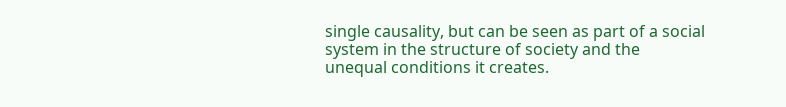single causality, but can be seen as part of a social system in the structure of society and the unequal conditions it creates.